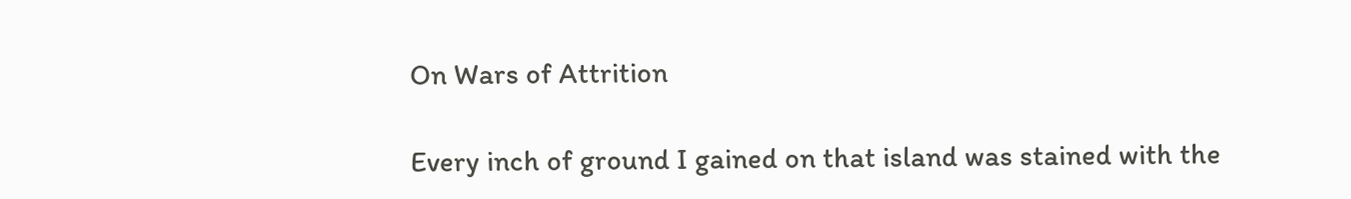On Wars of Attrition

Every inch of ground I gained on that island was stained with the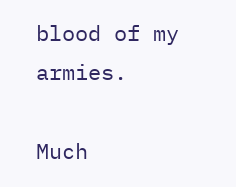blood of my armies.

Much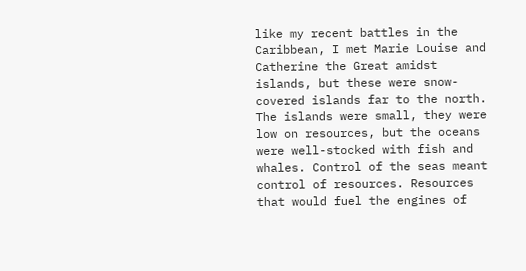like my recent battles in the Caribbean, I met Marie Louise and Catherine the Great amidst islands, but these were snow-covered islands far to the north. The islands were small, they were low on resources, but the oceans were well-stocked with fish and whales. Control of the seas meant control of resources. Resources that would fuel the engines of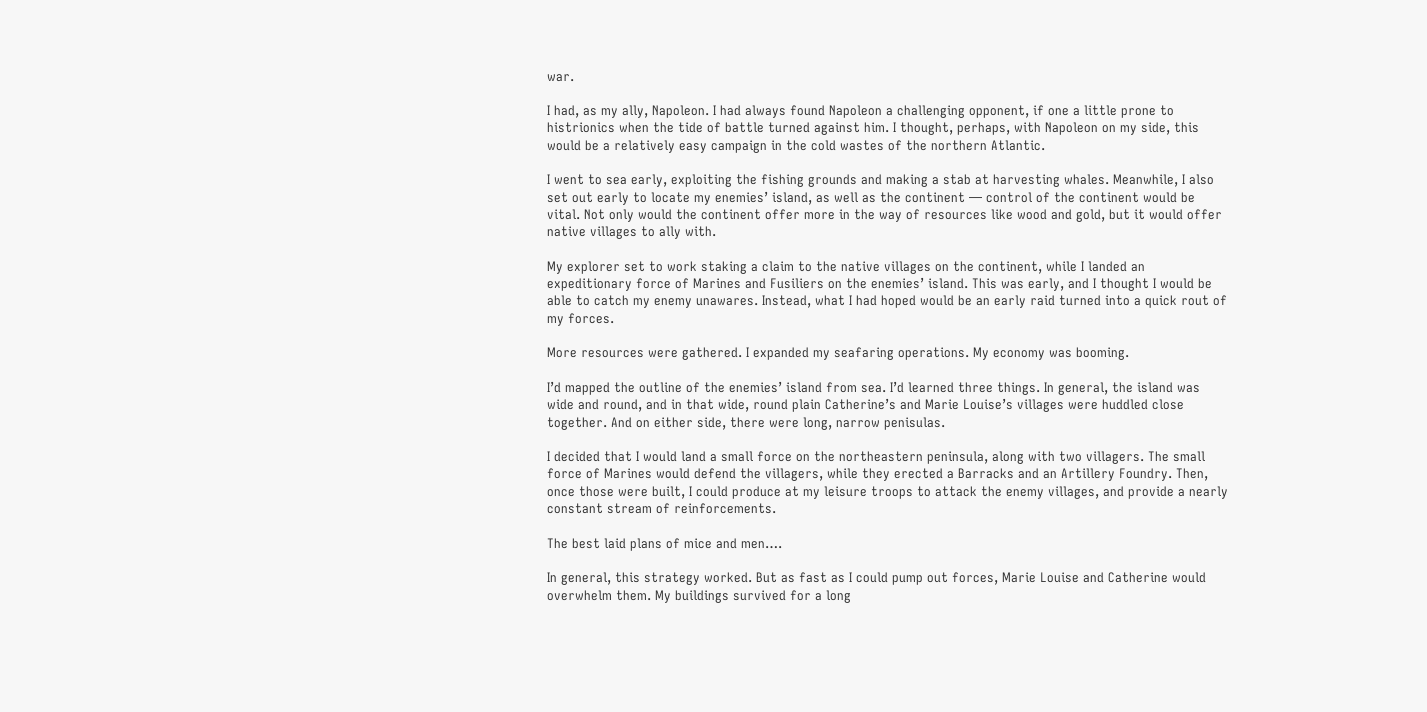war.

I had, as my ally, Napoleon. I had always found Napoleon a challenging opponent, if one a little prone to histrionics when the tide of battle turned against him. I thought, perhaps, with Napoleon on my side, this would be a relatively easy campaign in the cold wastes of the northern Atlantic.

I went to sea early, exploiting the fishing grounds and making a stab at harvesting whales. Meanwhile, I also set out early to locate my enemies’ island, as well as the continent — control of the continent would be vital. Not only would the continent offer more in the way of resources like wood and gold, but it would offer native villages to ally with.

My explorer set to work staking a claim to the native villages on the continent, while I landed an expeditionary force of Marines and Fusiliers on the enemies’ island. This was early, and I thought I would be able to catch my enemy unawares. Instead, what I had hoped would be an early raid turned into a quick rout of my forces.

More resources were gathered. I expanded my seafaring operations. My economy was booming.

I’d mapped the outline of the enemies’ island from sea. I’d learned three things. In general, the island was wide and round, and in that wide, round plain Catherine’s and Marie Louise’s villages were huddled close together. And on either side, there were long, narrow penisulas.

I decided that I would land a small force on the northeastern peninsula, along with two villagers. The small force of Marines would defend the villagers, while they erected a Barracks and an Artillery Foundry. Then, once those were built, I could produce at my leisure troops to attack the enemy villages, and provide a nearly constant stream of reinforcements.

The best laid plans of mice and men….

In general, this strategy worked. But as fast as I could pump out forces, Marie Louise and Catherine would overwhelm them. My buildings survived for a long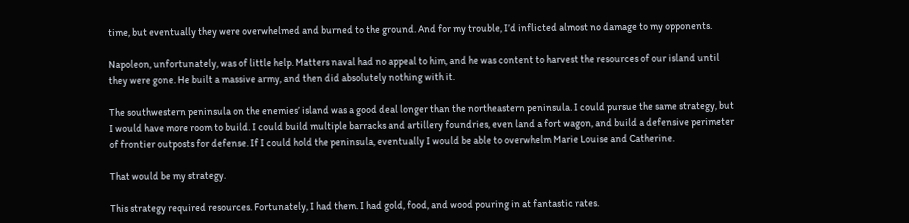time, but eventually they were overwhelmed and burned to the ground. And for my trouble, I’d inflicted almost no damage to my opponents.

Napoleon, unfortunately, was of little help. Matters naval had no appeal to him, and he was content to harvest the resources of our island until they were gone. He built a massive army, and then did absolutely nothing with it.

The southwestern peninsula on the enemies’ island was a good deal longer than the northeastern peninsula. I could pursue the same strategy, but I would have more room to build. I could build multiple barracks and artillery foundries, even land a fort wagon, and build a defensive perimeter of frontier outposts for defense. If I could hold the peninsula, eventually I would be able to overwhelm Marie Louise and Catherine.

That would be my strategy.

This strategy required resources. Fortunately, I had them. I had gold, food, and wood pouring in at fantastic rates.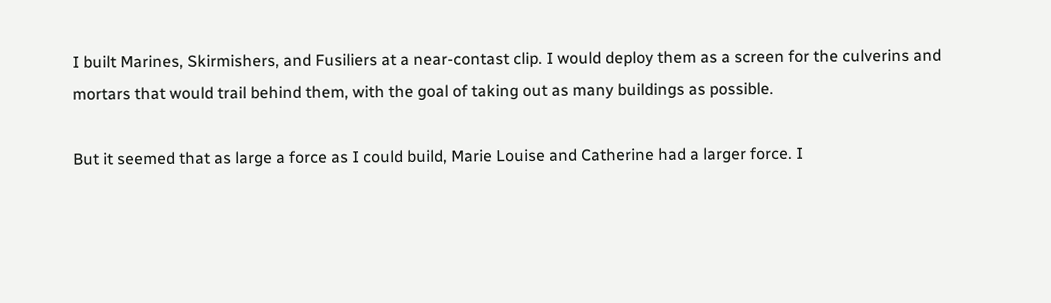I built Marines, Skirmishers, and Fusiliers at a near-contast clip. I would deploy them as a screen for the culverins and mortars that would trail behind them, with the goal of taking out as many buildings as possible.

But it seemed that as large a force as I could build, Marie Louise and Catherine had a larger force. I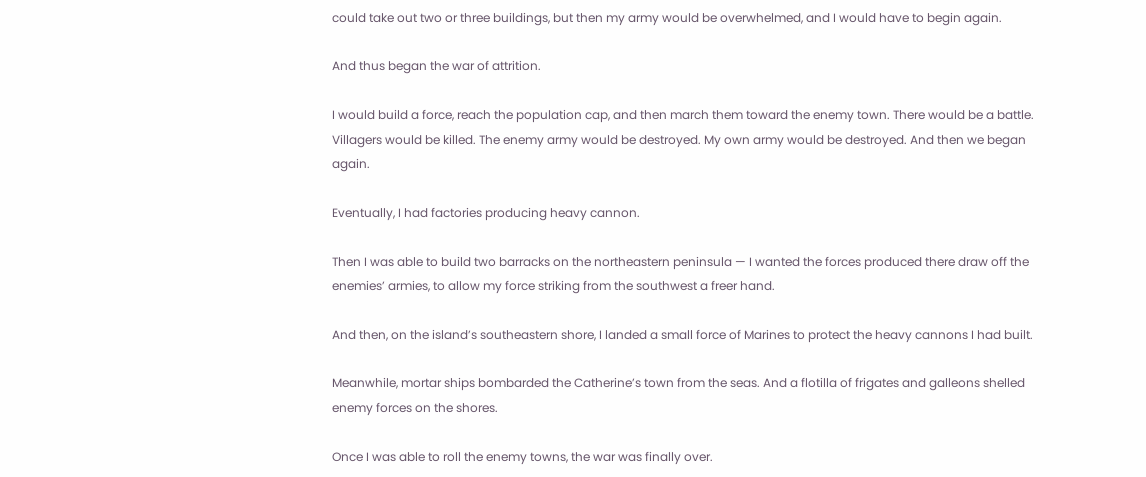could take out two or three buildings, but then my army would be overwhelmed, and I would have to begin again.

And thus began the war of attrition.

I would build a force, reach the population cap, and then march them toward the enemy town. There would be a battle. Villagers would be killed. The enemy army would be destroyed. My own army would be destroyed. And then we began again.

Eventually, I had factories producing heavy cannon.

Then I was able to build two barracks on the northeastern peninsula — I wanted the forces produced there draw off the enemies’ armies, to allow my force striking from the southwest a freer hand.

And then, on the island’s southeastern shore, I landed a small force of Marines to protect the heavy cannons I had built.

Meanwhile, mortar ships bombarded the Catherine’s town from the seas. And a flotilla of frigates and galleons shelled enemy forces on the shores.

Once I was able to roll the enemy towns, the war was finally over.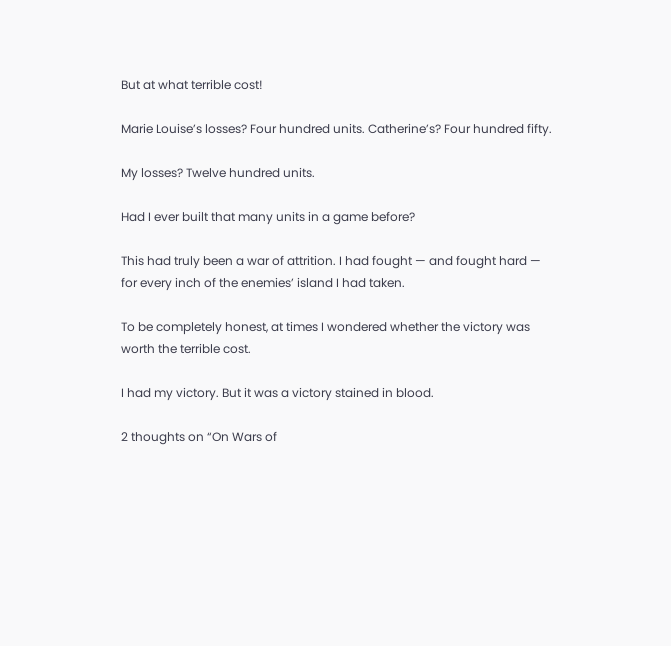But at what terrible cost!

Marie Louise’s losses? Four hundred units. Catherine’s? Four hundred fifty.

My losses? Twelve hundred units.

Had I ever built that many units in a game before?

This had truly been a war of attrition. I had fought — and fought hard — for every inch of the enemies’ island I had taken.

To be completely honest, at times I wondered whether the victory was worth the terrible cost.

I had my victory. But it was a victory stained in blood.

2 thoughts on “On Wars of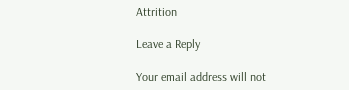Attrition

Leave a Reply

Your email address will not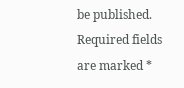be published. Required fields are marked *